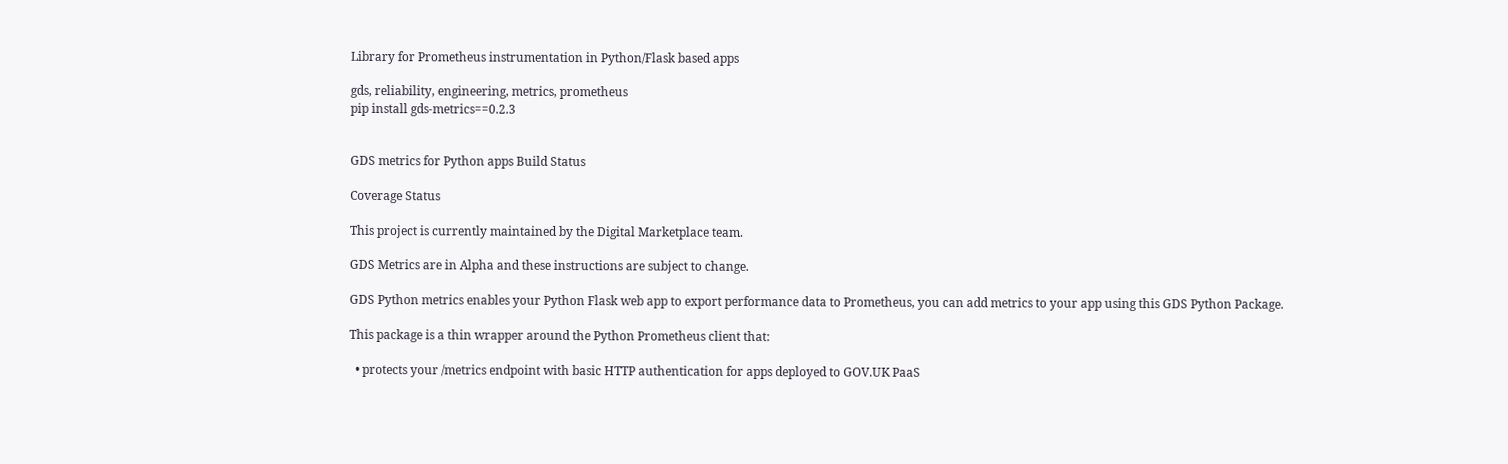Library for Prometheus instrumentation in Python/Flask based apps

gds, reliability, engineering, metrics, prometheus
pip install gds-metrics==0.2.3


GDS metrics for Python apps Build Status

Coverage Status

This project is currently maintained by the Digital Marketplace team.

GDS Metrics are in Alpha and these instructions are subject to change.

GDS Python metrics enables your Python Flask web app to export performance data to Prometheus, you can add metrics to your app using this GDS Python Package.

This package is a thin wrapper around the Python Prometheus client that:

  • protects your /metrics endpoint with basic HTTP authentication for apps deployed to GOV.UK PaaS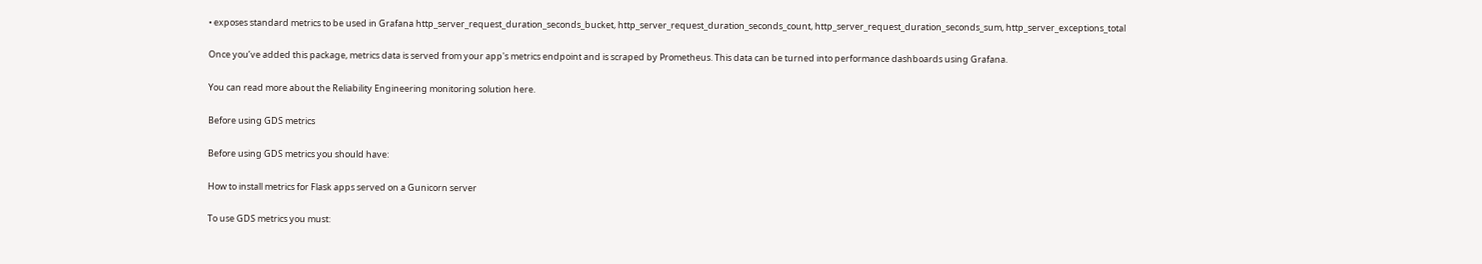• exposes standard metrics to be used in Grafana http_server_request_duration_seconds_bucket, http_server_request_duration_seconds_count, http_server_request_duration_seconds_sum, http_server_exceptions_total

Once you’ve added this package, metrics data is served from your app's metrics endpoint and is scraped by Prometheus. This data can be turned into performance dashboards using Grafana.

You can read more about the Reliability Engineering monitoring solution here.

Before using GDS metrics

Before using GDS metrics you should have:

How to install metrics for Flask apps served on a Gunicorn server

To use GDS metrics you must: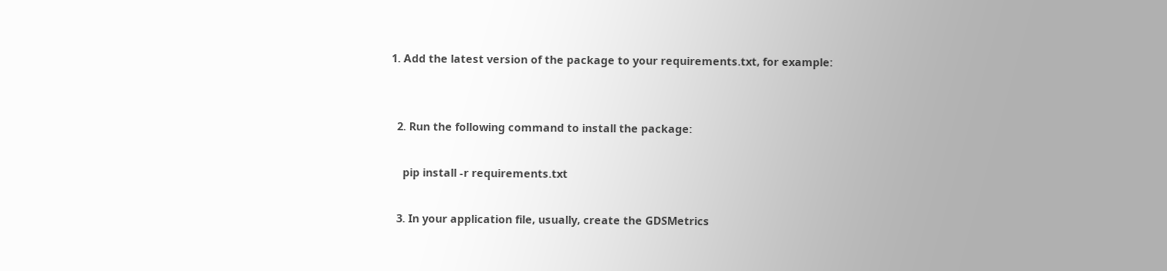1. Add the latest version of the package to your requirements.txt, for example:


  2. Run the following command to install the package:

    pip install -r requirements.txt

  3. In your application file, usually, create the GDSMetrics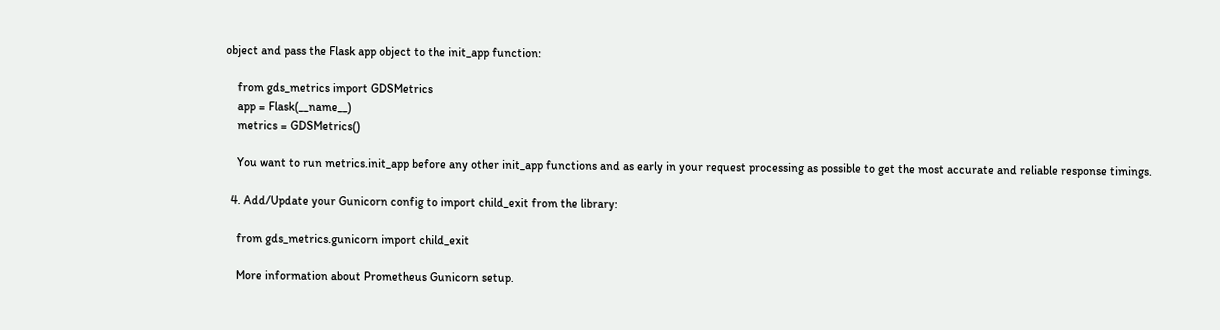object and pass the Flask app object to the init_app function:

    from gds_metrics import GDSMetrics
    app = Flask(__name__)
    metrics = GDSMetrics()

    You want to run metrics.init_app before any other init_app functions and as early in your request processing as possible to get the most accurate and reliable response timings.

  4. Add/Update your Gunicorn config to import child_exit from the library:

    from gds_metrics.gunicorn import child_exit

    More information about Prometheus Gunicorn setup.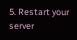5. Restart your server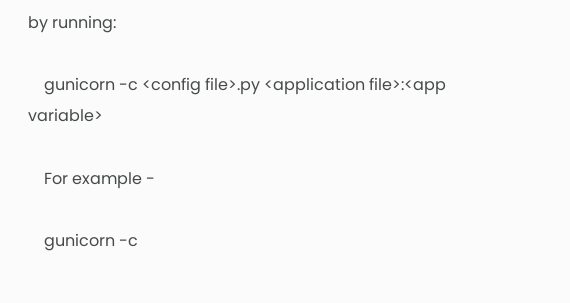by running:

    gunicorn -c <config file>.py <application file>:<app variable>

    For example -

    gunicorn -c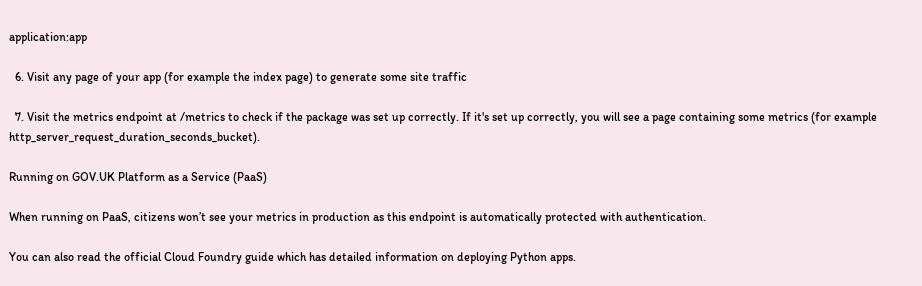application:app

  6. Visit any page of your app (for example the index page) to generate some site traffic

  7. Visit the metrics endpoint at /metrics to check if the package was set up correctly. If it's set up correctly, you will see a page containing some metrics (for example http_server_request_duration_seconds_bucket).

Running on GOV.UK Platform as a Service (PaaS)

When running on PaaS, citizens won’t see your metrics in production as this endpoint is automatically protected with authentication.

You can also read the official Cloud Foundry guide which has detailed information on deploying Python apps.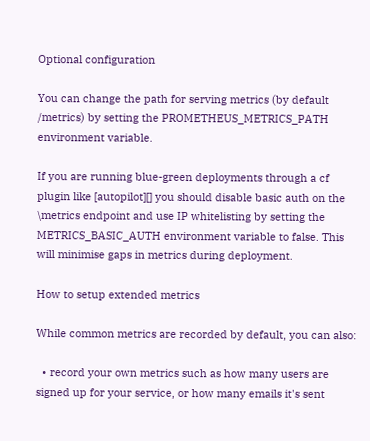Optional configuration

You can change the path for serving metrics (by default /metrics) by setting the PROMETHEUS_METRICS_PATH environment variable.

If you are running blue-green deployments through a cf plugin like [autopilot][] you should disable basic auth on the \metrics endpoint and use IP whitelisting by setting the METRICS_BASIC_AUTH environment variable to false. This will minimise gaps in metrics during deployment.

How to setup extended metrics

While common metrics are recorded by default, you can also:

  • record your own metrics such as how many users are signed up for your service, or how many emails it's sent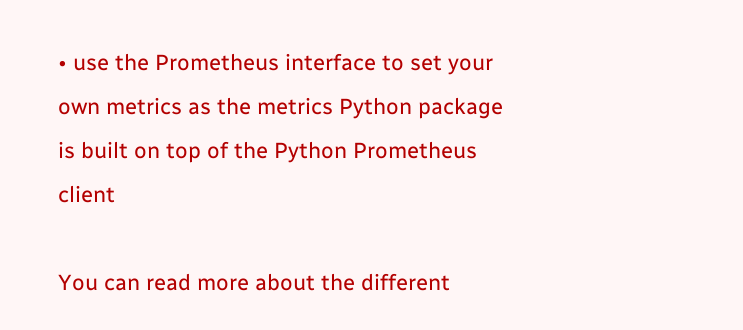• use the Prometheus interface to set your own metrics as the metrics Python package is built on top of the Python Prometheus client

You can read more about the different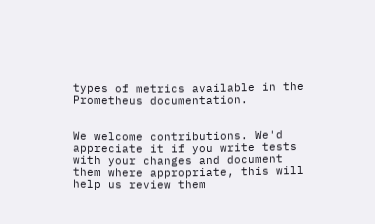types of metrics available in the Prometheus documentation.


We welcome contributions. We'd appreciate it if you write tests with your changes and document them where appropriate, this will help us review them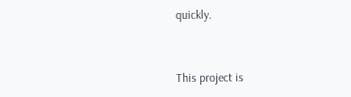quickly.


This project is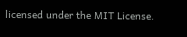licensed under the MIT License.